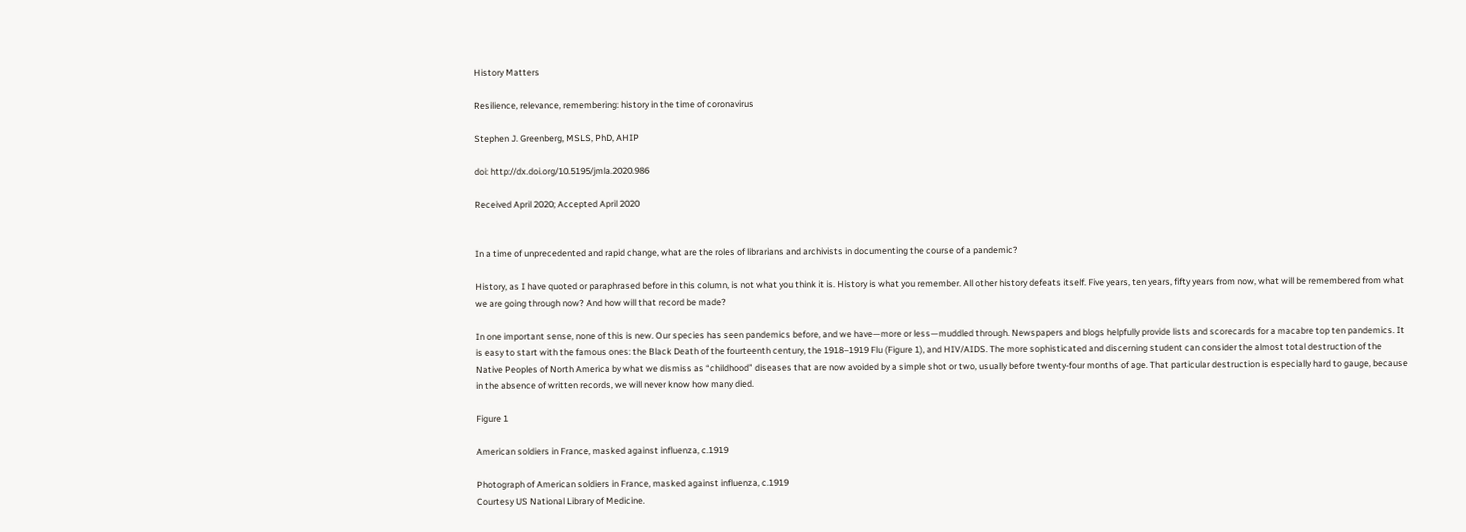History Matters

Resilience, relevance, remembering: history in the time of coronavirus

Stephen J. Greenberg, MSLS, PhD, AHIP

doi: http://dx.doi.org/10.5195/jmla.2020.986

Received April 2020; Accepted April 2020


In a time of unprecedented and rapid change, what are the roles of librarians and archivists in documenting the course of a pandemic?

History, as I have quoted or paraphrased before in this column, is not what you think it is. History is what you remember. All other history defeats itself. Five years, ten years, fifty years from now, what will be remembered from what we are going through now? And how will that record be made?

In one important sense, none of this is new. Our species has seen pandemics before, and we have—more or less—muddled through. Newspapers and blogs helpfully provide lists and scorecards for a macabre top ten pandemics. It is easy to start with the famous ones: the Black Death of the fourteenth century, the 1918–1919 Flu (Figure 1), and HIV/AIDS. The more sophisticated and discerning student can consider the almost total destruction of the Native Peoples of North America by what we dismiss as “childhood” diseases that are now avoided by a simple shot or two, usually before twenty-four months of age. That particular destruction is especially hard to gauge, because in the absence of written records, we will never know how many died.

Figure 1

American soldiers in France, masked against influenza, c.1919

Photograph of American soldiers in France, masked against influenza, c.1919
Courtesy US National Library of Medicine.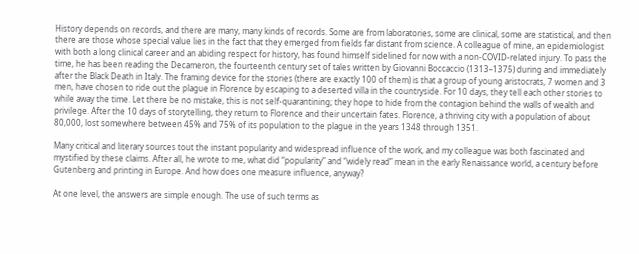History depends on records, and there are many, many kinds of records. Some are from laboratories, some are clinical, some are statistical, and then there are those whose special value lies in the fact that they emerged from fields far distant from science. A colleague of mine, an epidemiologist with both a long clinical career and an abiding respect for history, has found himself sidelined for now with a non-COVID-related injury. To pass the time, he has been reading the Decameron, the fourteenth century set of tales written by Giovanni Boccaccio (1313–1375) during and immediately after the Black Death in Italy. The framing device for the stories (there are exactly 100 of them) is that a group of young aristocrats, 7 women and 3 men, have chosen to ride out the plague in Florence by escaping to a deserted villa in the countryside. For 10 days, they tell each other stories to while away the time. Let there be no mistake, this is not self-quarantining; they hope to hide from the contagion behind the walls of wealth and privilege. After the 10 days of storytelling, they return to Florence and their uncertain fates. Florence, a thriving city with a population of about 80,000, lost somewhere between 45% and 75% of its population to the plague in the years 1348 through 1351.

Many critical and literary sources tout the instant popularity and widespread influence of the work, and my colleague was both fascinated and mystified by these claims. After all, he wrote to me, what did “popularity” and “widely read” mean in the early Renaissance world, a century before Gutenberg and printing in Europe. And how does one measure influence, anyway?

At one level, the answers are simple enough. The use of such terms as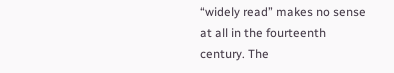“widely read” makes no sense at all in the fourteenth century. The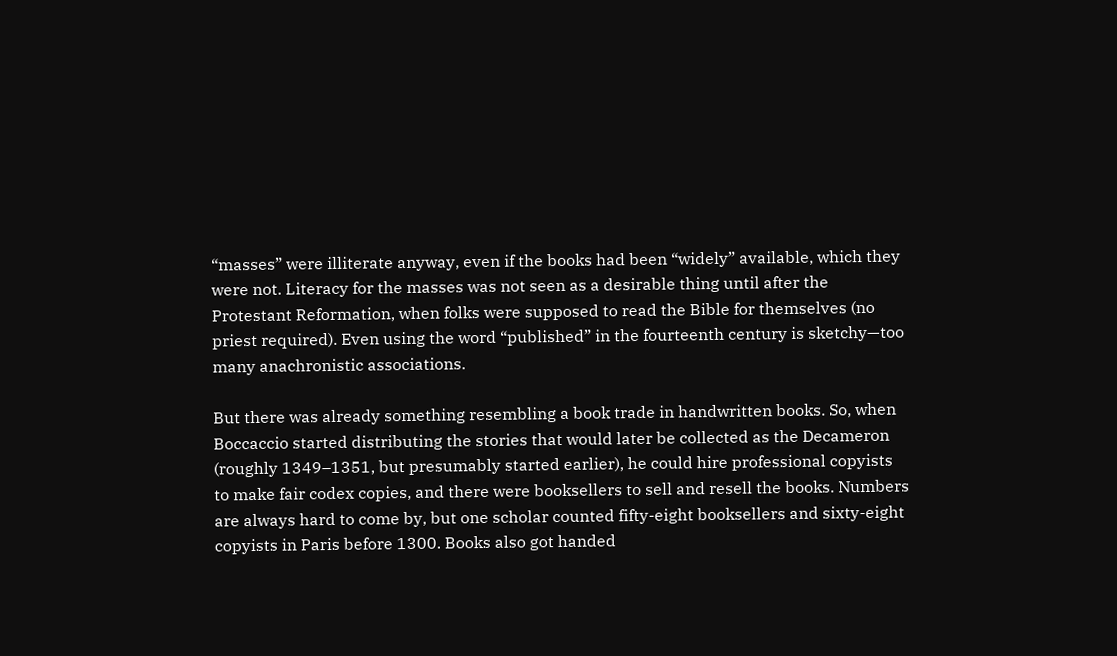“masses” were illiterate anyway, even if the books had been “widely” available, which they were not. Literacy for the masses was not seen as a desirable thing until after the Protestant Reformation, when folks were supposed to read the Bible for themselves (no priest required). Even using the word “published” in the fourteenth century is sketchy—too many anachronistic associations.

But there was already something resembling a book trade in handwritten books. So, when Boccaccio started distributing the stories that would later be collected as the Decameron (roughly 1349–1351, but presumably started earlier), he could hire professional copyists to make fair codex copies, and there were booksellers to sell and resell the books. Numbers are always hard to come by, but one scholar counted fifty-eight booksellers and sixty-eight copyists in Paris before 1300. Books also got handed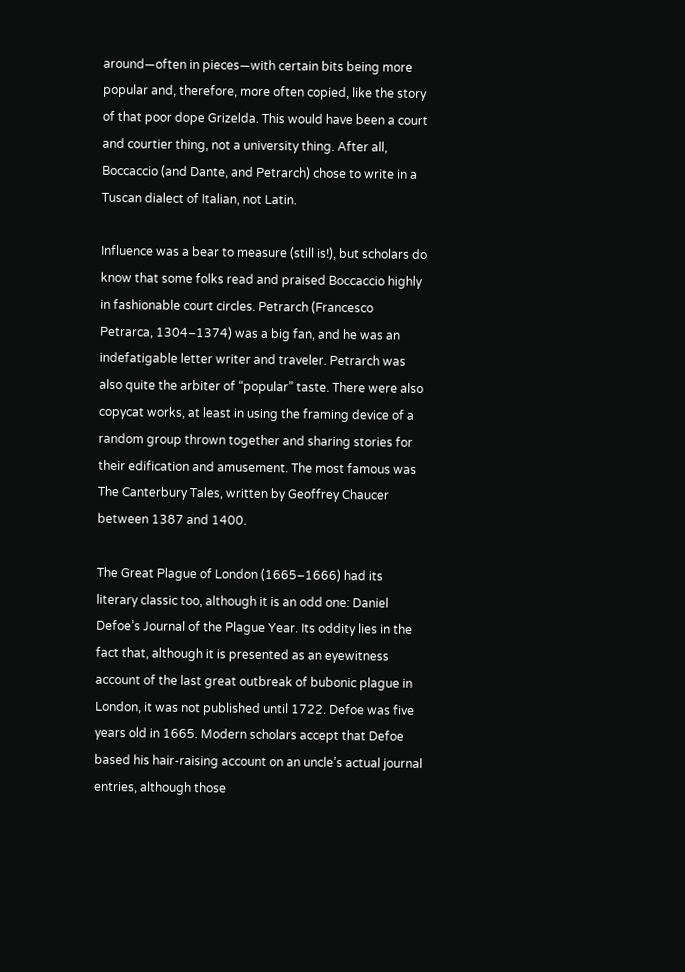around—often in pieces—with certain bits being more popular and, therefore, more often copied, like the story of that poor dope Grizelda. This would have been a court and courtier thing, not a university thing. After all, Boccaccio (and Dante, and Petrarch) chose to write in a Tuscan dialect of Italian, not Latin.

Influence was a bear to measure (still is!), but scholars do know that some folks read and praised Boccaccio highly in fashionable court circles. Petrarch (Francesco Petrarca, 1304–1374) was a big fan, and he was an indefatigable letter writer and traveler. Petrarch was also quite the arbiter of “popular” taste. There were also copycat works, at least in using the framing device of a random group thrown together and sharing stories for their edification and amusement. The most famous was The Canterbury Tales, written by Geoffrey Chaucer between 1387 and 1400.

The Great Plague of London (1665–1666) had its literary classic too, although it is an odd one: Daniel Defoe’s Journal of the Plague Year. Its oddity lies in the fact that, although it is presented as an eyewitness account of the last great outbreak of bubonic plague in London, it was not published until 1722. Defoe was five years old in 1665. Modern scholars accept that Defoe based his hair-raising account on an uncle’s actual journal entries, although those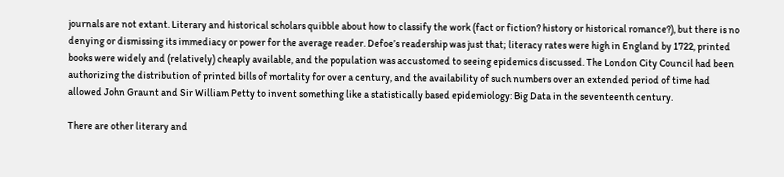journals are not extant. Literary and historical scholars quibble about how to classify the work (fact or fiction? history or historical romance?), but there is no denying or dismissing its immediacy or power for the average reader. Defoe’s readership was just that; literacy rates were high in England by 1722, printed books were widely and (relatively) cheaply available, and the population was accustomed to seeing epidemics discussed. The London City Council had been authorizing the distribution of printed bills of mortality for over a century, and the availability of such numbers over an extended period of time had allowed John Graunt and Sir William Petty to invent something like a statistically based epidemiology: Big Data in the seventeenth century.

There are other literary and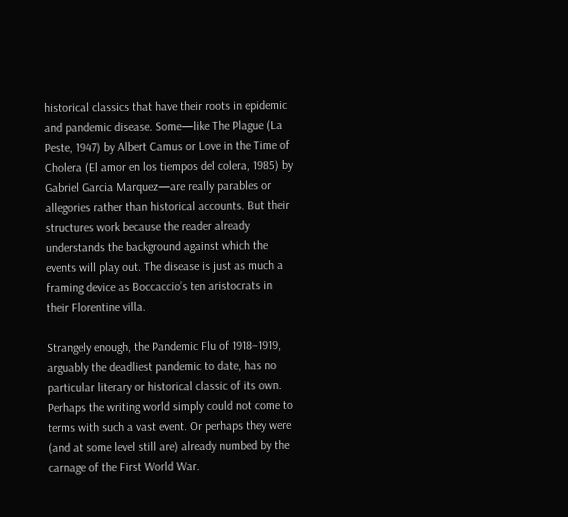historical classics that have their roots in epidemic and pandemic disease. Some—like The Plague (La Peste, 1947) by Albert Camus or Love in the Time of Cholera (El amor en los tiempos del colera, 1985) by Gabriel Garcia Marquez—are really parables or allegories rather than historical accounts. But their structures work because the reader already understands the background against which the events will play out. The disease is just as much a framing device as Boccaccio’s ten aristocrats in their Florentine villa.

Strangely enough, the Pandemic Flu of 1918–1919, arguably the deadliest pandemic to date, has no particular literary or historical classic of its own. Perhaps the writing world simply could not come to terms with such a vast event. Or perhaps they were (and at some level still are) already numbed by the carnage of the First World War.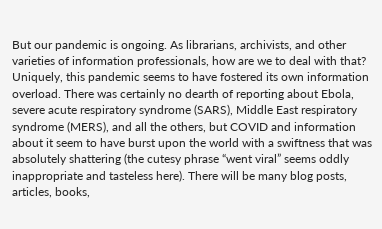But our pandemic is ongoing. As librarians, archivists, and other varieties of information professionals, how are we to deal with that? Uniquely, this pandemic seems to have fostered its own information overload. There was certainly no dearth of reporting about Ebola, severe acute respiratory syndrome (SARS), Middle East respiratory syndrome (MERS), and all the others, but COVID and information about it seem to have burst upon the world with a swiftness that was absolutely shattering (the cutesy phrase “went viral” seems oddly inappropriate and tasteless here). There will be many blog posts, articles, books,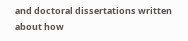and doctoral dissertations written about how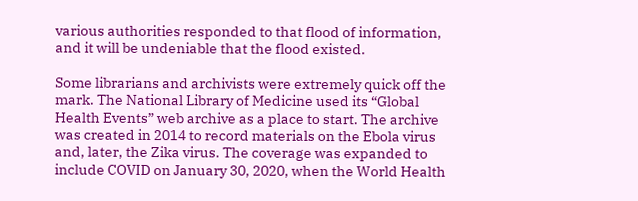various authorities responded to that flood of information, and it will be undeniable that the flood existed.

Some librarians and archivists were extremely quick off the mark. The National Library of Medicine used its “Global Health Events” web archive as a place to start. The archive was created in 2014 to record materials on the Ebola virus and, later, the Zika virus. The coverage was expanded to include COVID on January 30, 2020, when the World Health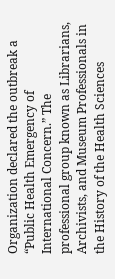Organization declared the outbreak a “Public Health Emergency of International Concern.” The professional group known as Librarians, Archivists, and Museum Professionals in the History of the Health Sciences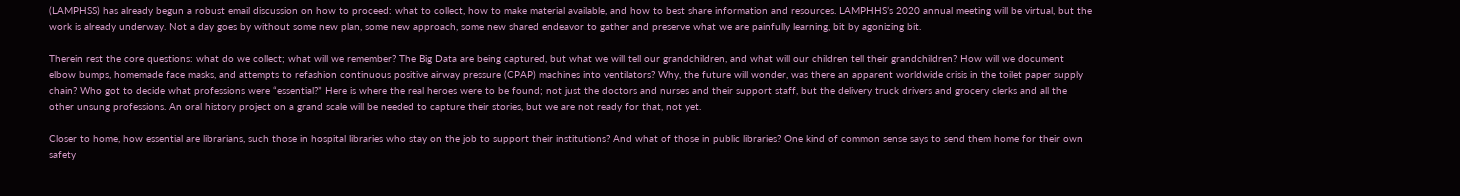(LAMPHSS) has already begun a robust email discussion on how to proceed: what to collect, how to make material available, and how to best share information and resources. LAMPHHS’s 2020 annual meeting will be virtual, but the work is already underway. Not a day goes by without some new plan, some new approach, some new shared endeavor to gather and preserve what we are painfully learning, bit by agonizing bit.

Therein rest the core questions: what do we collect; what will we remember? The Big Data are being captured, but what we will tell our grandchildren, and what will our children tell their grandchildren? How will we document elbow bumps, homemade face masks, and attempts to refashion continuous positive airway pressure (CPAP) machines into ventilators? Why, the future will wonder, was there an apparent worldwide crisis in the toilet paper supply chain? Who got to decide what professions were “essential?” Here is where the real heroes were to be found; not just the doctors and nurses and their support staff, but the delivery truck drivers and grocery clerks and all the other unsung professions. An oral history project on a grand scale will be needed to capture their stories, but we are not ready for that, not yet.

Closer to home, how essential are librarians, such those in hospital libraries who stay on the job to support their institutions? And what of those in public libraries? One kind of common sense says to send them home for their own safety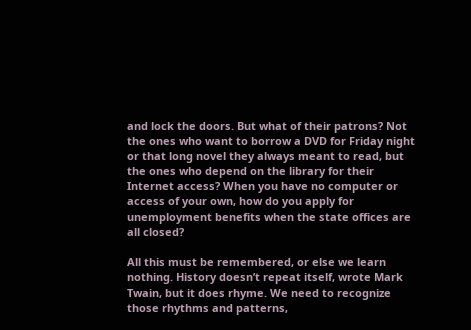and lock the doors. But what of their patrons? Not the ones who want to borrow a DVD for Friday night or that long novel they always meant to read, but the ones who depend on the library for their Internet access? When you have no computer or access of your own, how do you apply for unemployment benefits when the state offices are all closed?

All this must be remembered, or else we learn nothing. History doesn’t repeat itself, wrote Mark Twain, but it does rhyme. We need to recognize those rhythms and patterns,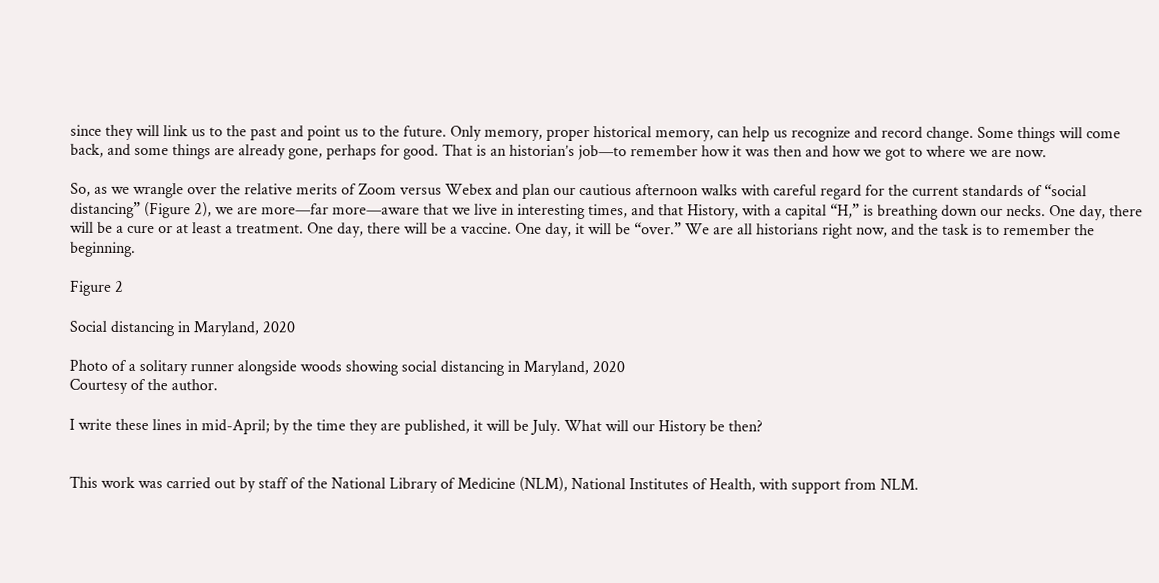since they will link us to the past and point us to the future. Only memory, proper historical memory, can help us recognize and record change. Some things will come back, and some things are already gone, perhaps for good. That is an historian’s job—to remember how it was then and how we got to where we are now.

So, as we wrangle over the relative merits of Zoom versus Webex and plan our cautious afternoon walks with careful regard for the current standards of “social distancing” (Figure 2), we are more—far more—aware that we live in interesting times, and that History, with a capital “H,” is breathing down our necks. One day, there will be a cure or at least a treatment. One day, there will be a vaccine. One day, it will be “over.” We are all historians right now, and the task is to remember the beginning.

Figure 2

Social distancing in Maryland, 2020

Photo of a solitary runner alongside woods showing social distancing in Maryland, 2020
Courtesy of the author.

I write these lines in mid-April; by the time they are published, it will be July. What will our History be then?


This work was carried out by staff of the National Library of Medicine (NLM), National Institutes of Health, with support from NLM.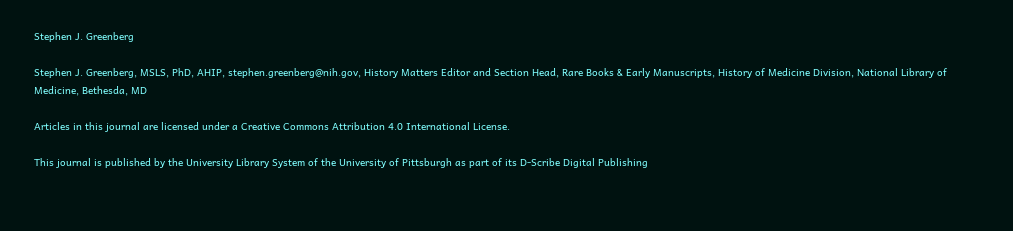Stephen J. Greenberg

Stephen J. Greenberg, MSLS, PhD, AHIP, stephen.greenberg@nih.gov, History Matters Editor and Section Head, Rare Books & Early Manuscripts, History of Medicine Division, National Library of Medicine, Bethesda, MD

Articles in this journal are licensed under a Creative Commons Attribution 4.0 International License.

This journal is published by the University Library System of the University of Pittsburgh as part of its D-Scribe Digital Publishing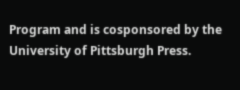Program and is cosponsored by the University of Pittsburgh Press.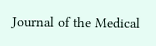Journal of the Medical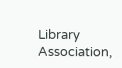Library Association,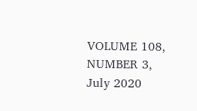VOLUME 108, NUMBER 3, July 2020